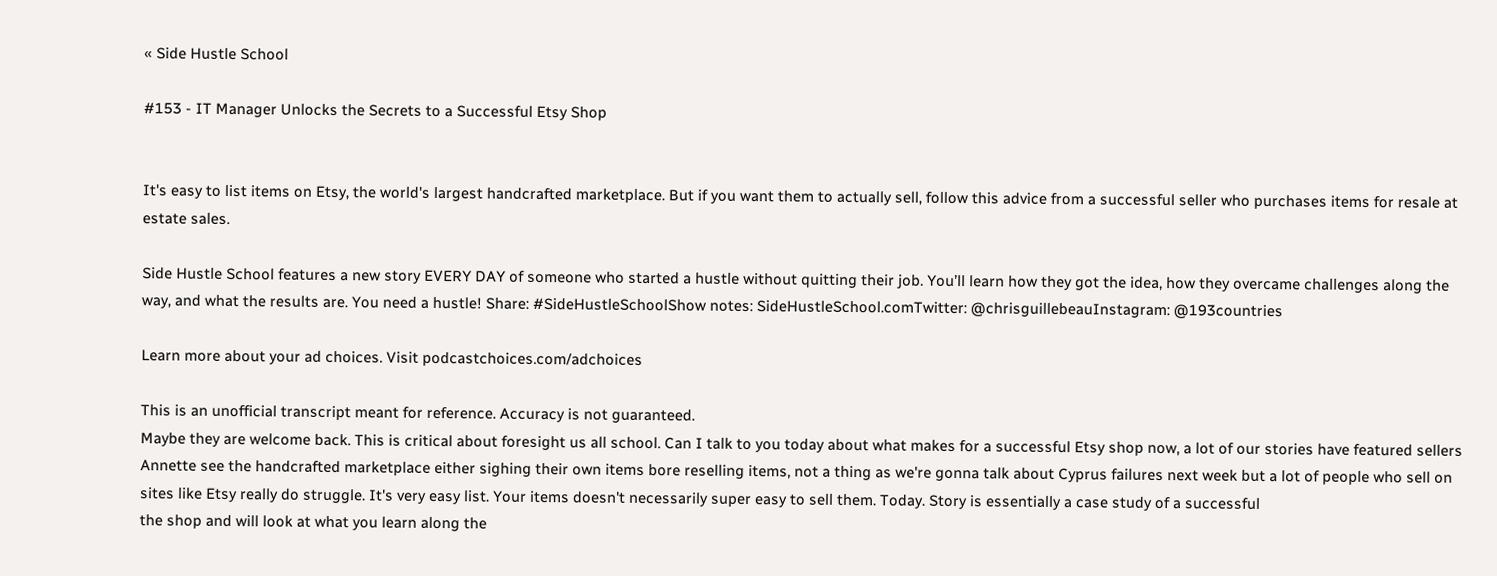« Side Hustle School

#153 - IT Manager Unlocks the Secrets to a Successful Etsy Shop


It's easy to list items on Etsy, the world's largest handcrafted marketplace. But if you want them to actually sell, follow this advice from a successful seller who purchases items for resale at estate sales.

Side Hustle School features a new story EVERY DAY of someone who started a hustle without quitting their job. You’ll learn how they got the idea, how they overcame challenges along the way, and what the results are. You need a hustle! Share: #SideHustleSchoolShow notes: SideHustleSchool.comTwitter: @chrisguillebeauInstagram: @193countries

Learn more about your ad choices. Visit podcastchoices.com/adchoices

This is an unofficial transcript meant for reference. Accuracy is not guaranteed.
Maybe they are welcome back. This is critical about foresight us all school. Can I talk to you today about what makes for a successful Etsy shop now, a lot of our stories have featured sellers Annette see the handcrafted marketplace either sighing their own items bore reselling items, not a thing as we're gonna talk about Cyprus failures next week but a lot of people who sell on sites like Etsy really do struggle. It's very easy list. Your items doesn't necessarily super easy to sell them. Today. Story is essentially a case study of a successful
the shop and will look at what you learn along the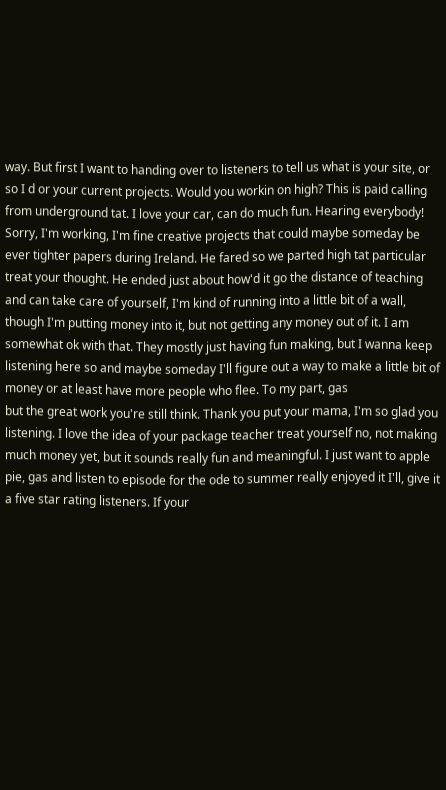way. But first I want to handing over to listeners to tell us what is your site, or so I d or your current projects. Would you workin on high? This is paid calling from underground tat. I love your car, can do much fun. Hearing everybody! Sorry, I'm working, I'm fine creative projects that could maybe someday be ever tighter papers during Ireland. He fared so we parted high tat particular treat your thought. He ended just about how'd it go the distance of teaching and can take care of yourself, I'm kind of running into a little bit of a wall, though I'm putting money into it, but not getting any money out of it. I am somewhat ok with that. They mostly just having fun making, but I wanna keep listening here so and maybe someday I'll figure out a way to make a little bit of money or at least have more people who flee. To my part, gas
but the great work you're still think. Thank you put your mama, I'm so glad you listening. I love the idea of your package teacher treat yourself no, not making much money yet, but it sounds really fun and meaningful. I just want to apple pie, gas and listen to episode for the ode to summer really enjoyed it I'll, give it a five star rating listeners. If your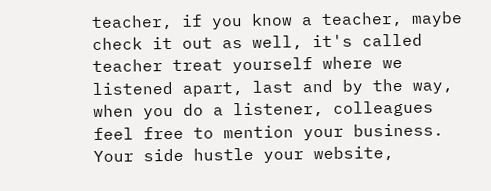teacher, if you know a teacher, maybe check it out as well, it's called teacher treat yourself where we listened apart, last and by the way, when you do a listener, colleagues feel free to mention your business. Your side hustle your website,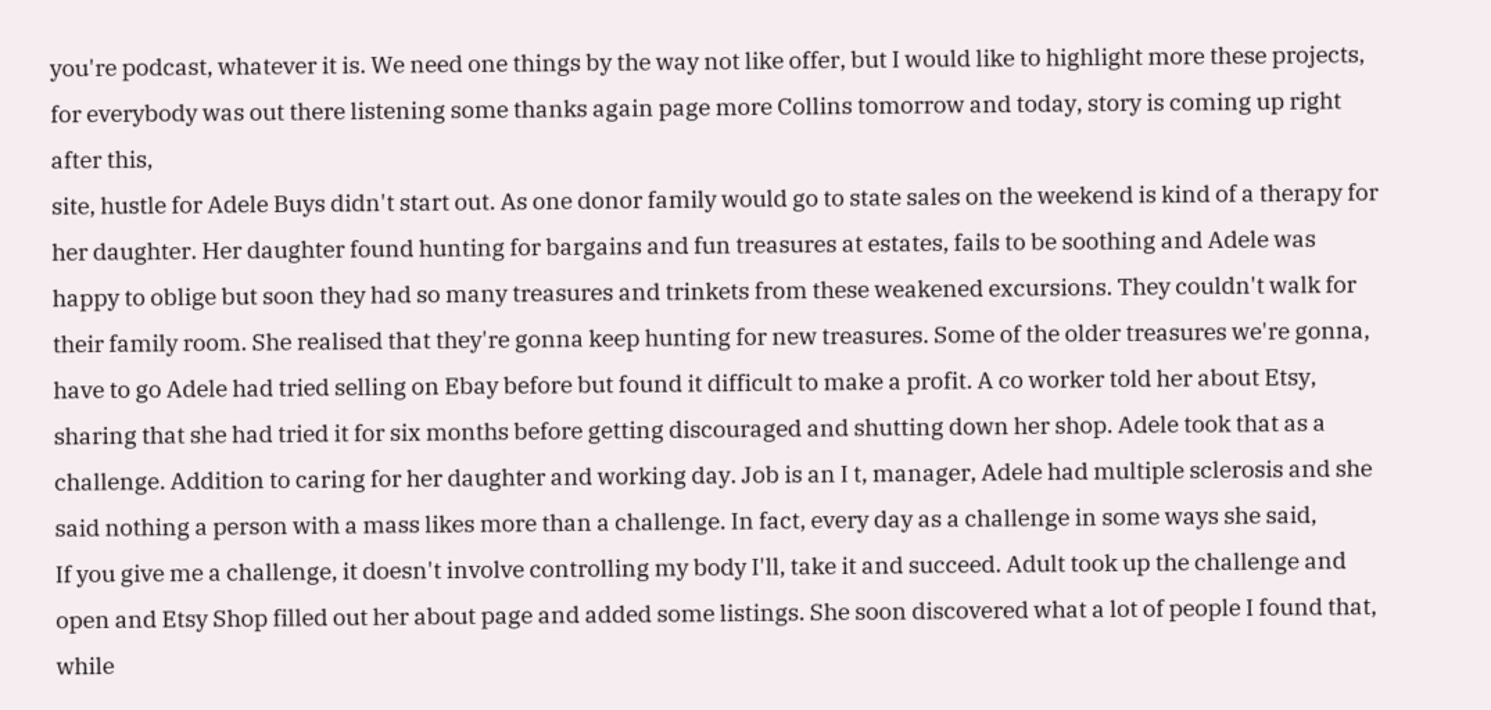you're podcast, whatever it is. We need one things by the way not like offer, but I would like to highlight more these projects, for everybody was out there listening some thanks again page more Collins tomorrow and today, story is coming up right after this,
site, hustle for Adele Buys didn't start out. As one donor family would go to state sales on the weekend is kind of a therapy for her daughter. Her daughter found hunting for bargains and fun treasures at estates, fails to be soothing and Adele was happy to oblige but soon they had so many treasures and trinkets from these weakened excursions. They couldn't walk for their family room. She realised that they're gonna keep hunting for new treasures. Some of the older treasures we're gonna, have to go Adele had tried selling on Ebay before but found it difficult to make a profit. A co worker told her about Etsy, sharing that she had tried it for six months before getting discouraged and shutting down her shop. Adele took that as a challenge. Addition to caring for her daughter and working day. Job is an I t, manager, Adele had multiple sclerosis and she said nothing a person with a mass likes more than a challenge. In fact, every day as a challenge in some ways she said,
If you give me a challenge, it doesn't involve controlling my body I'll, take it and succeed. Adult took up the challenge and open and Etsy Shop filled out her about page and added some listings. She soon discovered what a lot of people I found that, while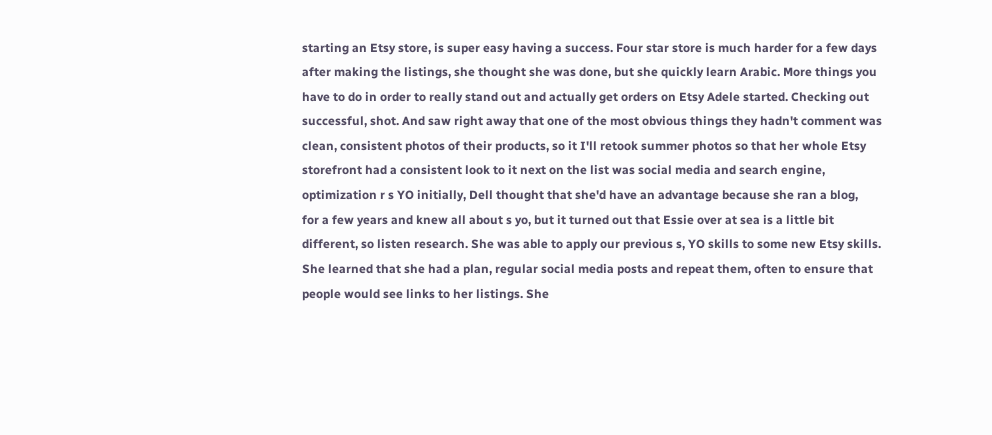starting an Etsy store, is super easy having a success. Four star store is much harder for a few days after making the listings, she thought she was done, but she quickly learn Arabic. More things you have to do in order to really stand out and actually get orders on Etsy Adele started. Checking out successful, shot. And saw right away that one of the most obvious things they hadn't comment was clean, consistent photos of their products, so it I'll retook summer photos so that her whole Etsy storefront had a consistent look to it next on the list was social media and search engine, optimization r s YO initially, Dell thought that she'd have an advantage because she ran a blog,
for a few years and knew all about s yo, but it turned out that Essie over at sea is a little bit different, so listen research. She was able to apply our previous s, YO skills to some new Etsy skills. She learned that she had a plan, regular social media posts and repeat them, often to ensure that people would see links to her listings. She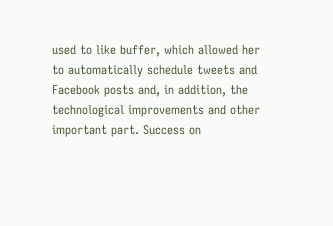used to like buffer, which allowed her to automatically schedule tweets and Facebook posts and, in addition, the technological improvements and other important part. Success on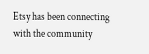Etsy has been connecting with the community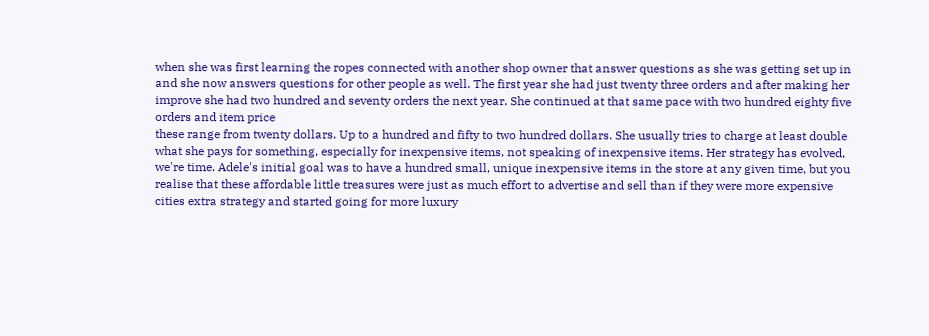when she was first learning the ropes connected with another shop owner that answer questions as she was getting set up in and she now answers questions for other people as well. The first year she had just twenty three orders and after making her improve she had two hundred and seventy orders the next year. She continued at that same pace with two hundred eighty five orders and item price
these range from twenty dollars. Up to a hundred and fifty to two hundred dollars. She usually tries to charge at least double what she pays for something, especially for inexpensive items, not speaking of inexpensive items. Her strategy has evolved, we're time. Adele's initial goal was to have a hundred small, unique inexpensive items in the store at any given time, but you realise that these affordable little treasures were just as much effort to advertise and sell than if they were more expensive cities extra strategy and started going for more luxury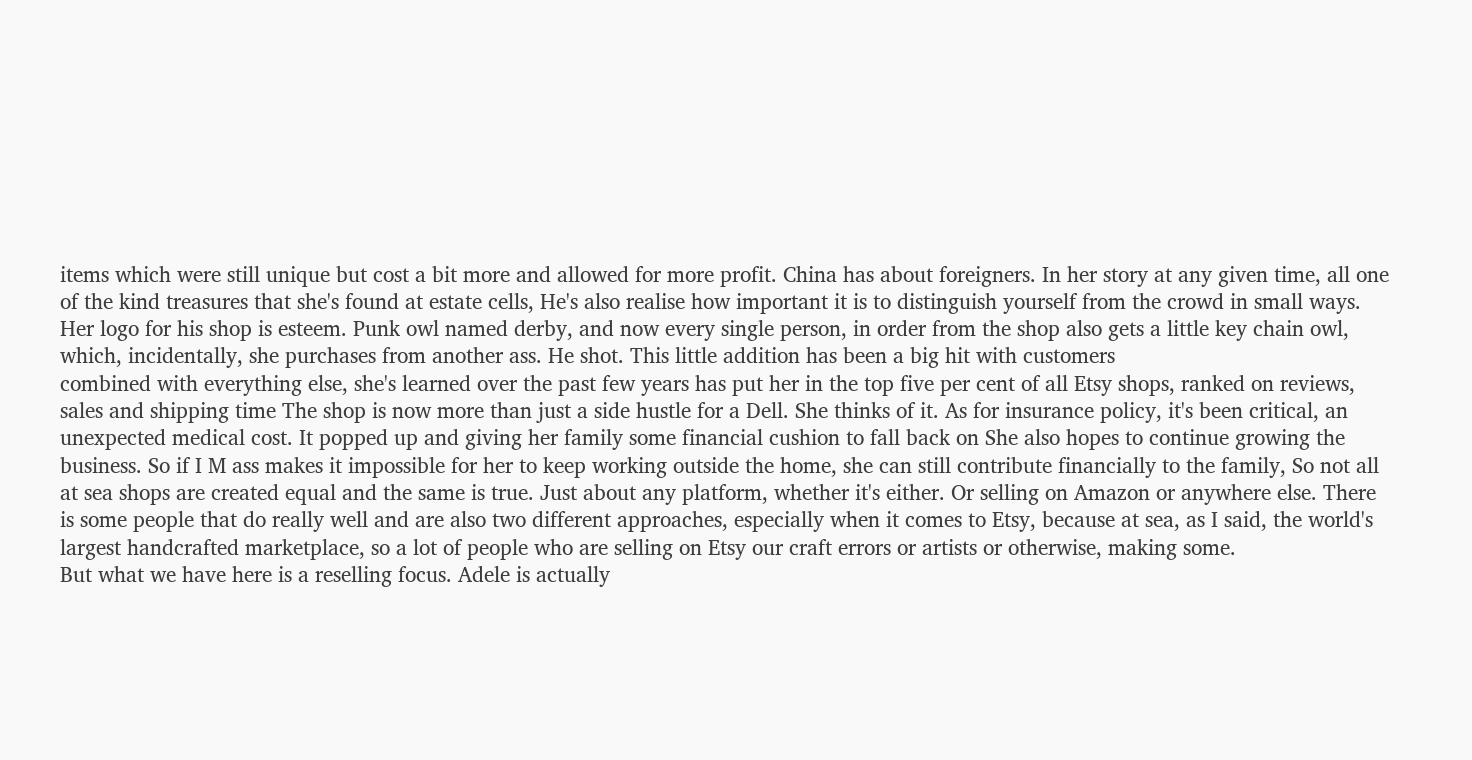items which were still unique but cost a bit more and allowed for more profit. China has about foreigners. In her story at any given time, all one of the kind treasures that she's found at estate cells, He's also realise how important it is to distinguish yourself from the crowd in small ways. Her logo for his shop is esteem. Punk owl named derby, and now every single person, in order from the shop also gets a little key chain owl, which, incidentally, she purchases from another ass. He shot. This little addition has been a big hit with customers
combined with everything else, she's learned over the past few years has put her in the top five per cent of all Etsy shops, ranked on reviews, sales and shipping time The shop is now more than just a side hustle for a Dell. She thinks of it. As for insurance policy, it's been critical, an unexpected medical cost. It popped up and giving her family some financial cushion to fall back on She also hopes to continue growing the business. So if I M ass makes it impossible for her to keep working outside the home, she can still contribute financially to the family, So not all at sea shops are created equal and the same is true. Just about any platform, whether it's either. Or selling on Amazon or anywhere else. There is some people that do really well and are also two different approaches, especially when it comes to Etsy, because at sea, as I said, the world's largest handcrafted marketplace, so a lot of people who are selling on Etsy our craft errors or artists or otherwise, making some.
But what we have here is a reselling focus. Adele is actually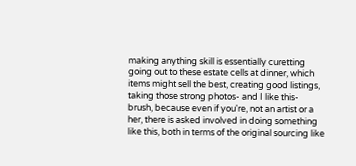making anything skill is essentially curetting going out to these estate cells at dinner, which items might sell the best, creating good listings, taking those strong photos- and I like this- brush, because even if you're, not an artist or a her, there is asked involved in doing something like this, both in terms of the original sourcing like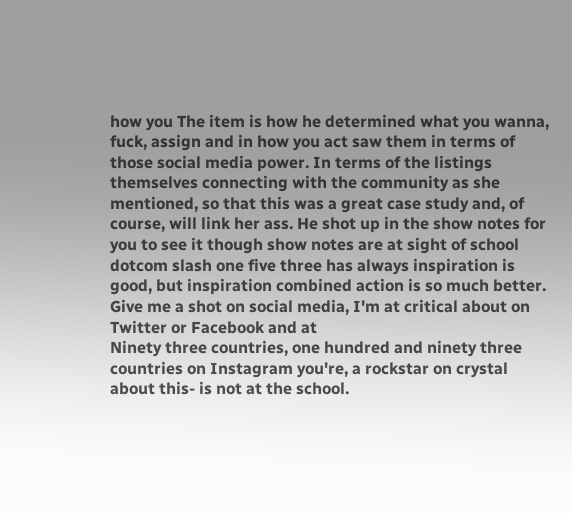how you The item is how he determined what you wanna, fuck, assign and in how you act saw them in terms of those social media power. In terms of the listings themselves connecting with the community as she mentioned, so that this was a great case study and, of course, will link her ass. He shot up in the show notes for you to see it though show notes are at sight of school dotcom slash one five three has always inspiration is good, but inspiration combined action is so much better. Give me a shot on social media, I'm at critical about on Twitter or Facebook and at
Ninety three countries, one hundred and ninety three countries on Instagram you're, a rockstar on crystal about this- is not at the school.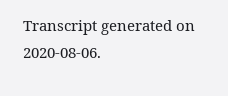Transcript generated on 2020-08-06.